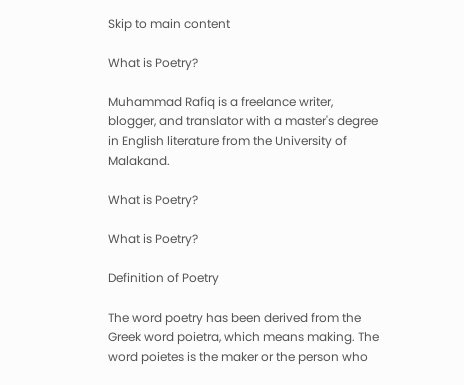Skip to main content

What is Poetry?

Muhammad Rafiq is a freelance writer, blogger, and translator with a master's degree in English literature from the University of Malakand.

What is Poetry?

What is Poetry?

Definition of Poetry

The word poetry has been derived from the Greek word poietra, which means making. The word poietes is the maker or the person who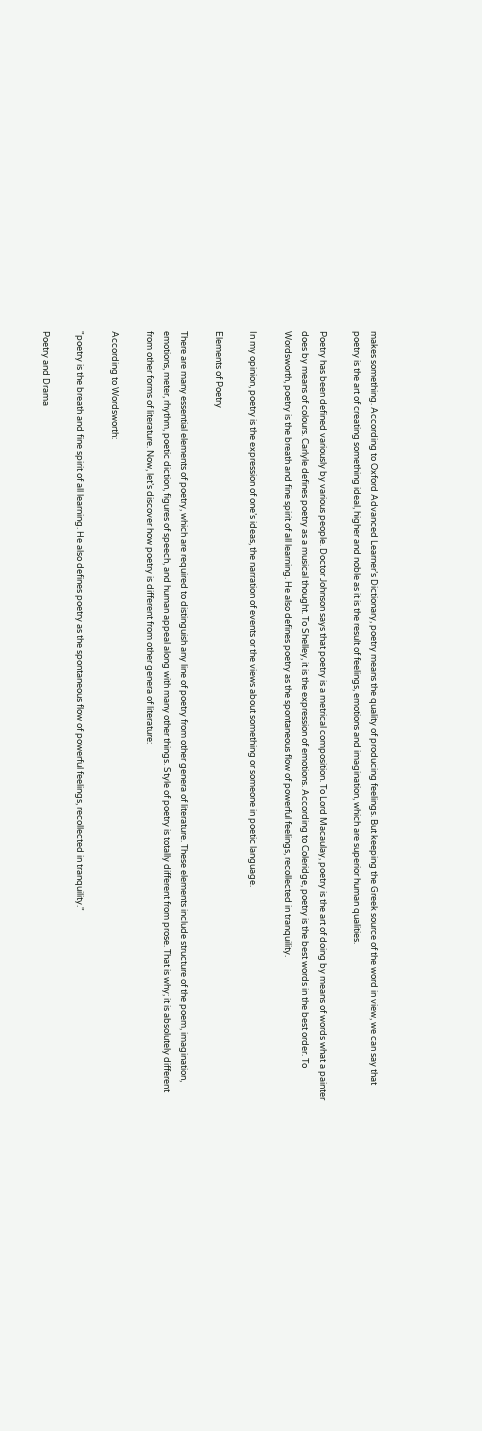makes something. According to Oxford Advanced Learner’s Dictionary, poetry means the quality of producing feelings. But keeping the Greek source of the word in view, we can say that poetry is the art of creating something ideal, higher and noble as it is the result of feelings, emotions and imagination, which are superior human qualities.

Poetry has been defined variously by various people. Doctor Johnson says that poetry is a metrical composition. To Lord Macaulay, poetry is the art of doing by means of words what a painter does by means of colours. Carlyle defines poetry as a musical thought. To Shelley, it is the expression of emotions. According to Coleridge, poetry is the best words in the best order. To Wordsworth, poetry is the breath and fine spirit of all learning. He also defines poetry as the spontaneous flow of powerful feelings, recollected in tranquility.

In my opinion, poetry is the expression of one’s ideas, the narration of events or the views about something or someone in poetic language.

Elements of Poetry

There are many essential elements of poetry, which are required to distinguish any line of poetry from other genera of literature. These elements include structure of the poem, imagination, emotions, meter, rhythm, poetic diction, figures of speech, and human appeal along with many other things. Style of poetry is totally different from prose. That is why; it is absolutely different from other forms of literature. Now, let’s discover how poetry is different from other genera of literature:

According to Wordsworth:

"poetry is the breath and fine spirit of all learning. He also defines poetry as the spontaneous flow of powerful feelings, recollected in tranquility."

Poetry and Drama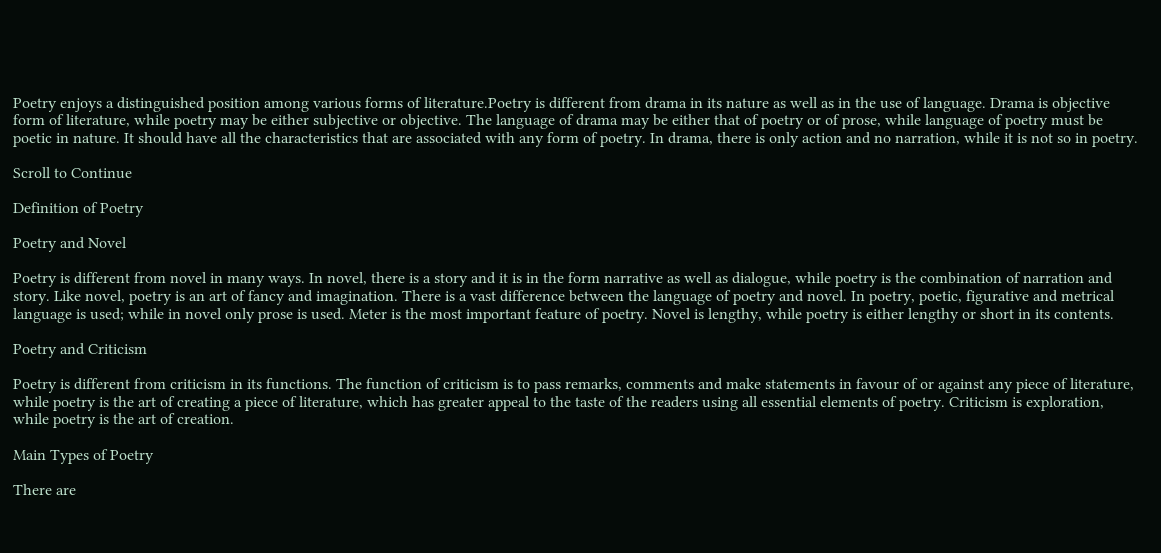Poetry enjoys a distinguished position among various forms of literature.Poetry is different from drama in its nature as well as in the use of language. Drama is objective form of literature, while poetry may be either subjective or objective. The language of drama may be either that of poetry or of prose, while language of poetry must be poetic in nature. It should have all the characteristics that are associated with any form of poetry. In drama, there is only action and no narration, while it is not so in poetry.

Scroll to Continue

Definition of Poetry

Poetry and Novel

Poetry is different from novel in many ways. In novel, there is a story and it is in the form narrative as well as dialogue, while poetry is the combination of narration and story. Like novel, poetry is an art of fancy and imagination. There is a vast difference between the language of poetry and novel. In poetry, poetic, figurative and metrical language is used; while in novel only prose is used. Meter is the most important feature of poetry. Novel is lengthy, while poetry is either lengthy or short in its contents.

Poetry and Criticism

Poetry is different from criticism in its functions. The function of criticism is to pass remarks, comments and make statements in favour of or against any piece of literature, while poetry is the art of creating a piece of literature, which has greater appeal to the taste of the readers using all essential elements of poetry. Criticism is exploration, while poetry is the art of creation.

Main Types of Poetry

There are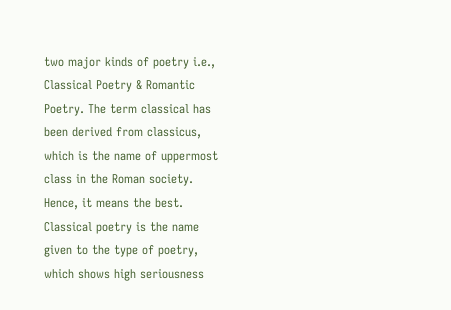two major kinds of poetry i.e., Classical Poetry & Romantic Poetry. The term classical has been derived from classicus, which is the name of uppermost class in the Roman society. Hence, it means the best. Classical poetry is the name given to the type of poetry, which shows high seriousness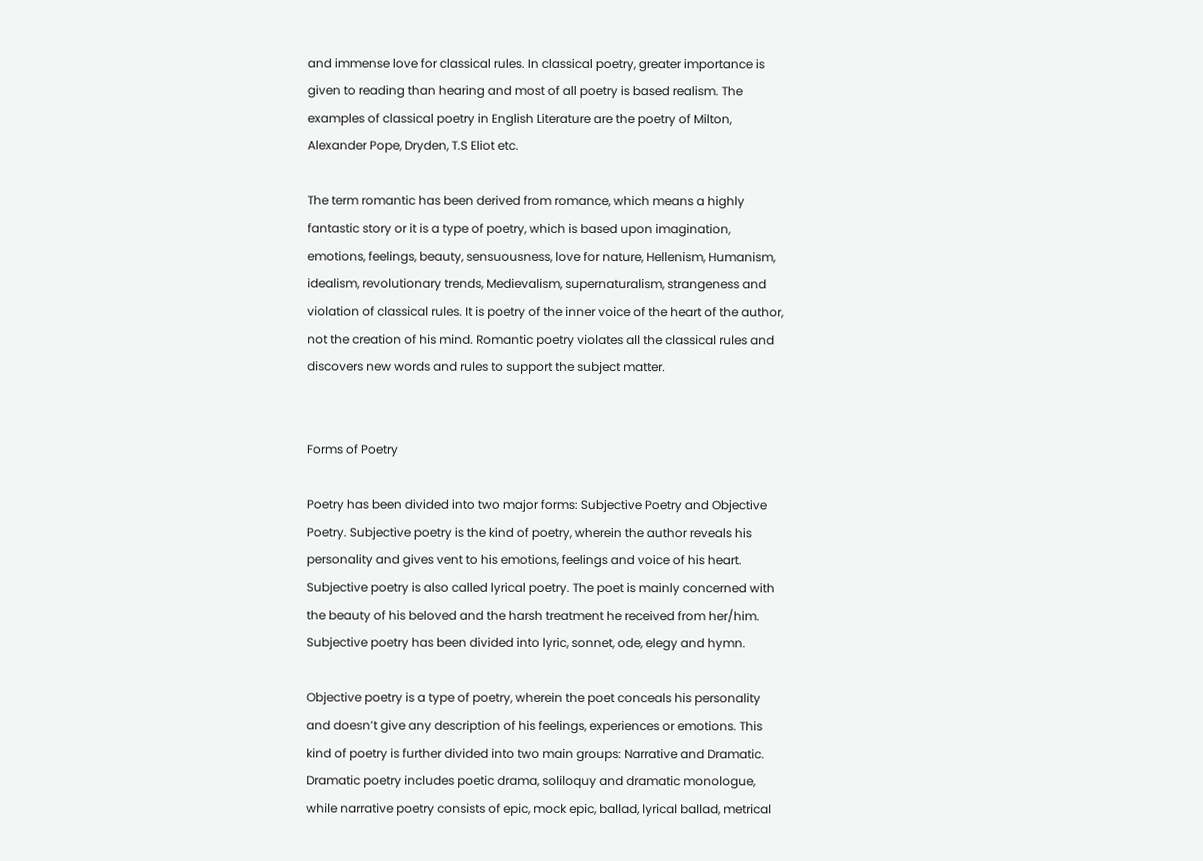and immense love for classical rules. In classical poetry, greater importance is given to reading than hearing and most of all poetry is based realism. The examples of classical poetry in English Literature are the poetry of Milton, Alexander Pope, Dryden, T.S Eliot etc.

The term romantic has been derived from romance, which means a highly fantastic story or it is a type of poetry, which is based upon imagination, emotions, feelings, beauty, sensuousness, love for nature, Hellenism, Humanism, idealism, revolutionary trends, Medievalism, supernaturalism, strangeness and violation of classical rules. It is poetry of the inner voice of the heart of the author, not the creation of his mind. Romantic poetry violates all the classical rules and discovers new words and rules to support the subject matter.


Forms of Poetry

Poetry has been divided into two major forms: Subjective Poetry and Objective Poetry. Subjective poetry is the kind of poetry, wherein the author reveals his personality and gives vent to his emotions, feelings and voice of his heart. Subjective poetry is also called lyrical poetry. The poet is mainly concerned with the beauty of his beloved and the harsh treatment he received from her/him. Subjective poetry has been divided into lyric, sonnet, ode, elegy and hymn.

Objective poetry is a type of poetry, wherein the poet conceals his personality and doesn’t give any description of his feelings, experiences or emotions. This kind of poetry is further divided into two main groups: Narrative and Dramatic. Dramatic poetry includes poetic drama, soliloquy and dramatic monologue, while narrative poetry consists of epic, mock epic, ballad, lyrical ballad, metrical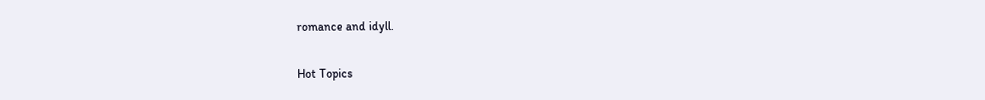romance and idyll.

Hot Topics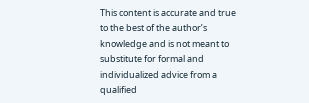This content is accurate and true to the best of the author’s knowledge and is not meant to substitute for formal and individualized advice from a qualified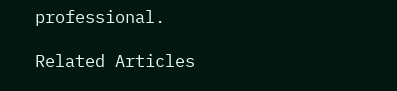professional.

Related Articles